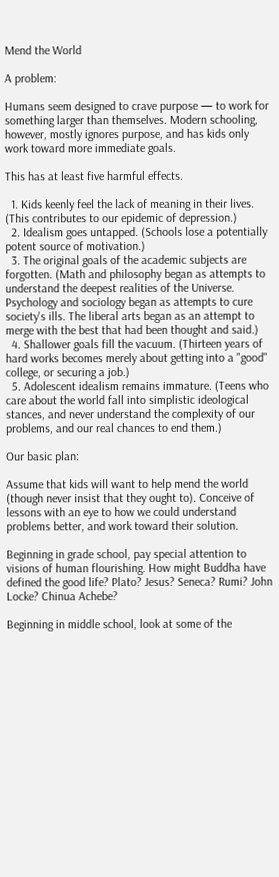Mend the World

A problem:

Humans seem designed to crave purpose — to work for something larger than themselves. Modern schooling, however, mostly ignores purpose, and has kids only work toward more immediate goals.

This has at least five harmful effects.

  1. Kids keenly feel the lack of meaning in their lives. (This contributes to our epidemic of depression.)
  2. Idealism goes untapped. (Schools lose a potentially potent source of motivation.)
  3. The original goals of the academic subjects are forgotten. (Math and philosophy began as attempts to understand the deepest realities of the Universe. Psychology and sociology began as attempts to cure society's ills. The liberal arts began as an attempt to merge with the best that had been thought and said.)
  4. Shallower goals fill the vacuum. (Thirteen years of hard works becomes merely about getting into a "good" college, or securing a job.)
  5. Adolescent idealism remains immature. (Teens who care about the world fall into simplistic ideological stances, and never understand the complexity of our problems, and our real chances to end them.)

Our basic plan:

Assume that kids will want to help mend the world (though never insist that they ought to). Conceive of lessons with an eye to how we could understand problems better, and work toward their solution.

Beginning in grade school, pay special attention to visions of human flourishing. How might Buddha have defined the good life? Plato? Jesus? Seneca? Rumi? John Locke? Chinua Achebe?

Beginning in middle school, look at some of the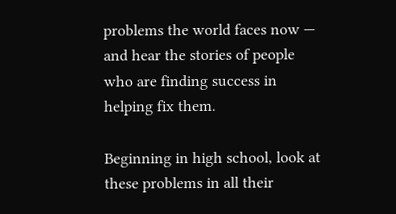problems the world faces now — and hear the stories of people who are finding success in helping fix them.

Beginning in high school, look at these problems in all their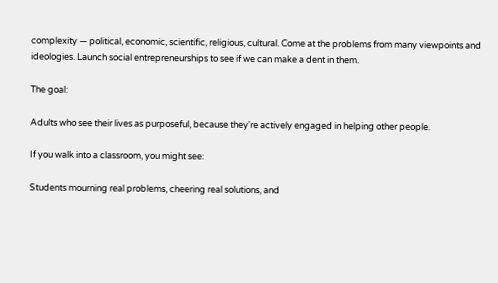complexity — political, economic, scientific, religious, cultural. Come at the problems from many viewpoints and ideologies. Launch social entrepreneurships to see if we can make a dent in them.

The goal:

Adults who see their lives as purposeful, because they're actively engaged in helping other people.

If you walk into a classroom, you might see:

Students mourning real problems, cheering real solutions, and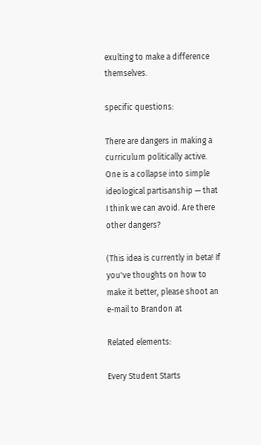exulting to make a difference themselves.

specific questions:

There are dangers in making a curriculum politically active. One is a collapse into simple ideological partisanship — that I think we can avoid. Are there other dangers?

(This idea is currently in beta! If you've thoughts on how to make it better, please shoot an e-mail to Brandon at

Related elements:

Every Student Starts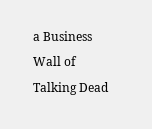a Business
Wall of Talking Dead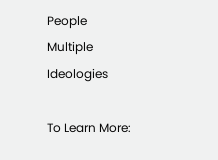People
Multiple Ideologies

To Learn More: